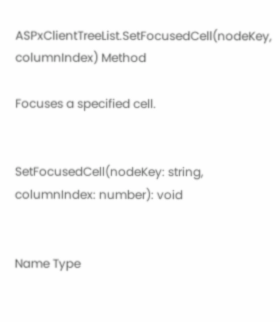ASPxClientTreeList.SetFocusedCell(nodeKey, columnIndex) Method

Focuses a specified cell.


SetFocusedCell(nodeKey: string, columnIndex: number): void


Name Type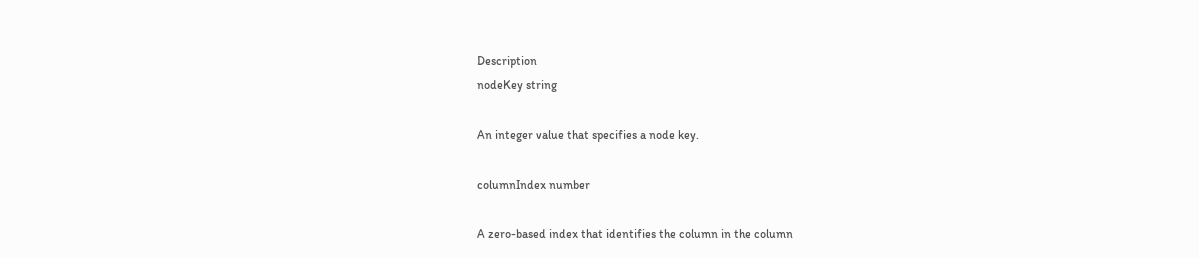Description
nodeKey string

An integer value that specifies a node key.

columnIndex number

A zero-based index that identifies the column in the column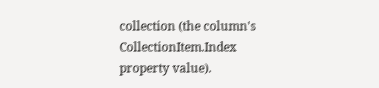collection (the column's CollectionItem.Index property value).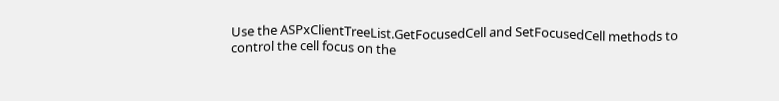Use the ASPxClientTreeList.GetFocusedCell and SetFocusedCell methods to control the cell focus on the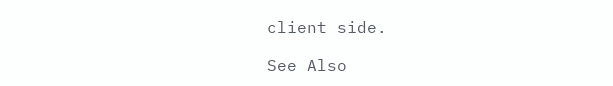client side.

See Also